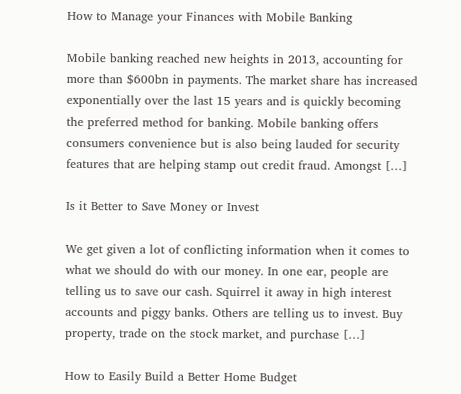How to Manage your Finances with Mobile Banking

Mobile banking reached new heights in 2013, accounting for more than $600bn in payments. The market share has increased exponentially over the last 15 years and is quickly becoming the preferred method for banking. Mobile banking offers consumers convenience but is also being lauded for security features that are helping stamp out credit fraud. Amongst […]

Is it Better to Save Money or Invest

We get given a lot of conflicting information when it comes to what we should do with our money. In one ear, people are telling us to save our cash. Squirrel it away in high interest accounts and piggy banks. Others are telling us to invest. Buy property, trade on the stock market, and purchase […]

How to Easily Build a Better Home Budget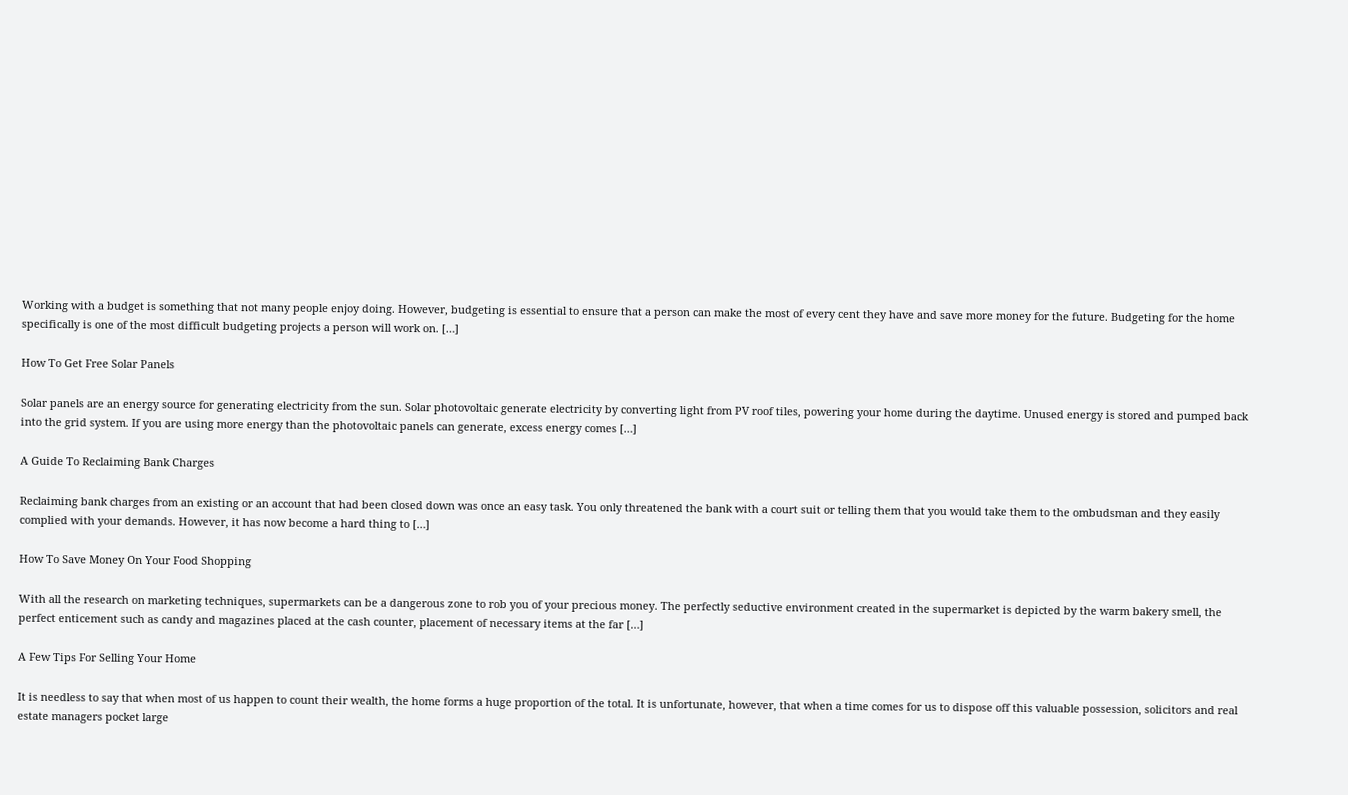Working with a budget is something that not many people enjoy doing. However, budgeting is essential to ensure that a person can make the most of every cent they have and save more money for the future. Budgeting for the home specifically is one of the most difficult budgeting projects a person will work on. […]

How To Get Free Solar Panels

Solar panels are an energy source for generating electricity from the sun. Solar photovoltaic generate electricity by converting light from PV roof tiles, powering your home during the daytime. Unused energy is stored and pumped back into the grid system. If you are using more energy than the photovoltaic panels can generate, excess energy comes […]

A Guide To Reclaiming Bank Charges

Reclaiming bank charges from an existing or an account that had been closed down was once an easy task. You only threatened the bank with a court suit or telling them that you would take them to the ombudsman and they easily complied with your demands. However, it has now become a hard thing to […]

How To Save Money On Your Food Shopping

With all the research on marketing techniques, supermarkets can be a dangerous zone to rob you of your precious money. The perfectly seductive environment created in the supermarket is depicted by the warm bakery smell, the perfect enticement such as candy and magazines placed at the cash counter, placement of necessary items at the far […]

A Few Tips For Selling Your Home

It is needless to say that when most of us happen to count their wealth, the home forms a huge proportion of the total. It is unfortunate, however, that when a time comes for us to dispose off this valuable possession, solicitors and real estate managers pocket large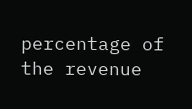percentage of the revenue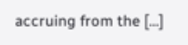accruing from the […]